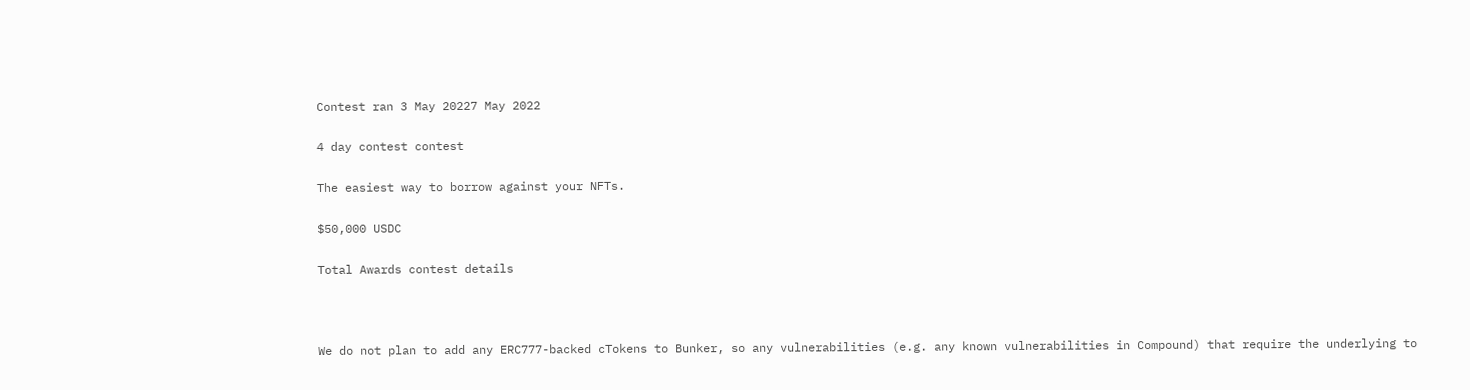Contest ran 3 May 20227 May 2022

4 day contest contest

The easiest way to borrow against your NFTs.

$50,000 USDC

Total Awards contest details



We do not plan to add any ERC777-backed cTokens to Bunker, so any vulnerabilities (e.g. any known vulnerabilities in Compound) that require the underlying to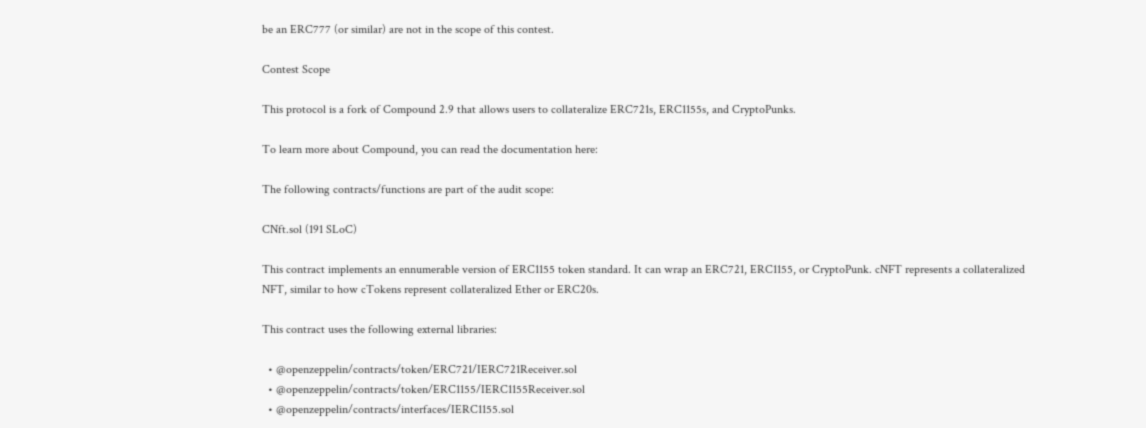be an ERC777 (or similar) are not in the scope of this contest.

Contest Scope

This protocol is a fork of Compound 2.9 that allows users to collateralize ERC721s, ERC1155s, and CryptoPunks.

To learn more about Compound, you can read the documentation here:

The following contracts/functions are part of the audit scope:

CNft.sol (191 SLoC)

This contract implements an ennumerable version of ERC1155 token standard. It can wrap an ERC721, ERC1155, or CryptoPunk. cNFT represents a collateralized NFT, similar to how cTokens represent collateralized Ether or ERC20s.

This contract uses the following external libraries:

  • @openzeppelin/contracts/token/ERC721/IERC721Receiver.sol
  • @openzeppelin/contracts/token/ERC1155/IERC1155Receiver.sol
  • @openzeppelin/contracts/interfaces/IERC1155.sol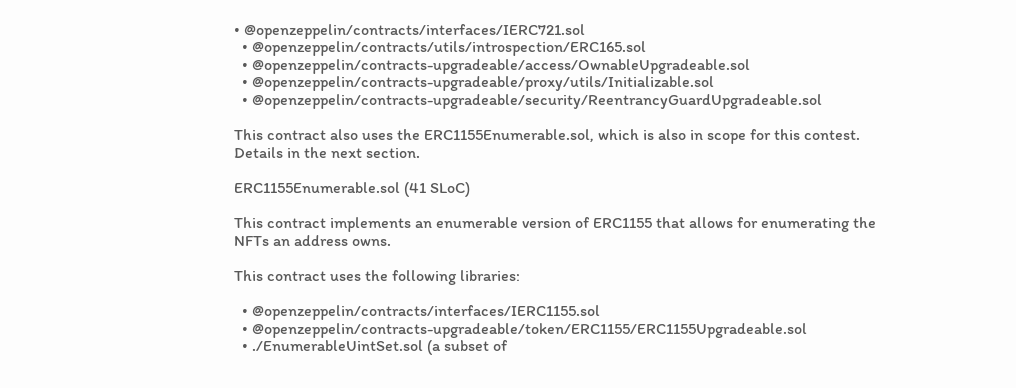• @openzeppelin/contracts/interfaces/IERC721.sol
  • @openzeppelin/contracts/utils/introspection/ERC165.sol
  • @openzeppelin/contracts-upgradeable/access/OwnableUpgradeable.sol
  • @openzeppelin/contracts-upgradeable/proxy/utils/Initializable.sol
  • @openzeppelin/contracts-upgradeable/security/ReentrancyGuardUpgradeable.sol

This contract also uses the ERC1155Enumerable.sol, which is also in scope for this contest. Details in the next section.

ERC1155Enumerable.sol (41 SLoC)

This contract implements an enumerable version of ERC1155 that allows for enumerating the NFTs an address owns.

This contract uses the following libraries:

  • @openzeppelin/contracts/interfaces/IERC1155.sol
  • @openzeppelin/contracts-upgradeable/token/ERC1155/ERC1155Upgradeable.sol
  • ./EnumerableUintSet.sol (a subset of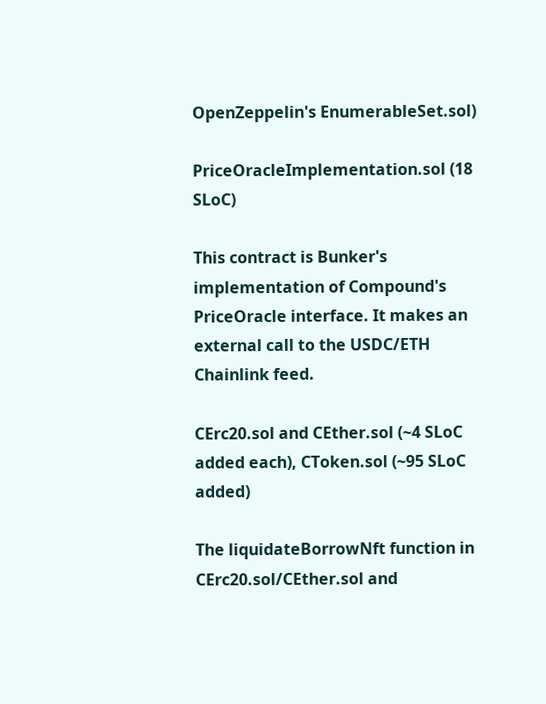OpenZeppelin's EnumerableSet.sol)

PriceOracleImplementation.sol (18 SLoC)

This contract is Bunker's implementation of Compound's PriceOracle interface. It makes an external call to the USDC/ETH Chainlink feed.

CErc20.sol and CEther.sol (~4 SLoC added each), CToken.sol (~95 SLoC added)

The liquidateBorrowNft function in CErc20.sol/CEther.sol and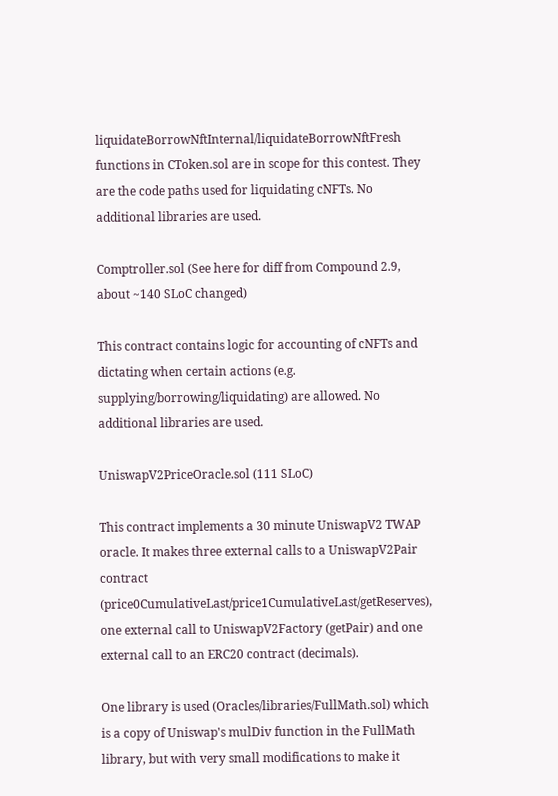liquidateBorrowNftInternal/liquidateBorrowNftFresh functions in CToken.sol are in scope for this contest. They are the code paths used for liquidating cNFTs. No additional libraries are used.

Comptroller.sol (See here for diff from Compound 2.9, about ~140 SLoC changed)

This contract contains logic for accounting of cNFTs and dictating when certain actions (e.g. supplying/borrowing/liquidating) are allowed. No additional libraries are used.

UniswapV2PriceOracle.sol (111 SLoC)

This contract implements a 30 minute UniswapV2 TWAP oracle. It makes three external calls to a UniswapV2Pair contract (price0CumulativeLast/price1CumulativeLast/getReserves), one external call to UniswapV2Factory (getPair) and one external call to an ERC20 contract (decimals).

One library is used (Oracles/libraries/FullMath.sol) which is a copy of Uniswap's mulDiv function in the FullMath library, but with very small modifications to make it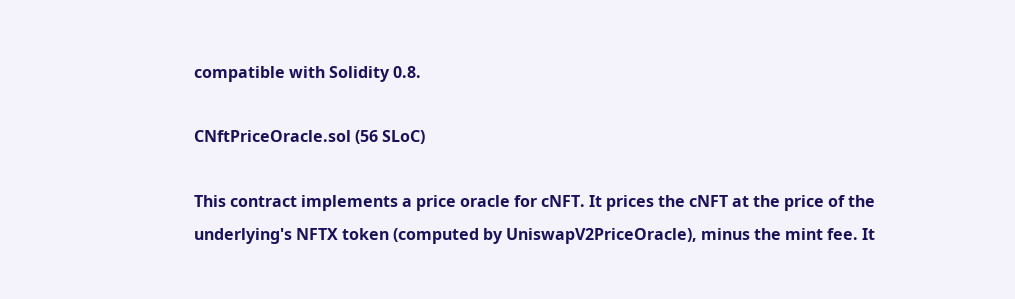compatible with Solidity 0.8.

CNftPriceOracle.sol (56 SLoC)

This contract implements a price oracle for cNFT. It prices the cNFT at the price of the underlying's NFTX token (computed by UniswapV2PriceOracle), minus the mint fee. It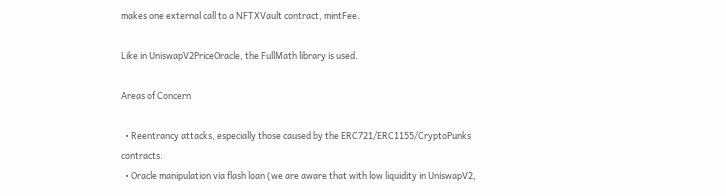makes one external call to a NFTXVault contract, mintFee.

Like in UniswapV2PriceOracle, the FullMath library is used.

Areas of Concern

  • Reentrancy attacks, especially those caused by the ERC721/ERC1155/CryptoPunks contracts.
  • Oracle manipulation via flash loan (we are aware that with low liquidity in UniswapV2,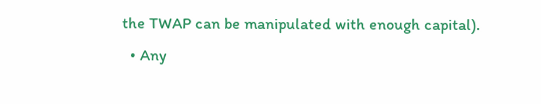the TWAP can be manipulated with enough capital).
  • Any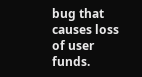bug that causes loss of user funds.